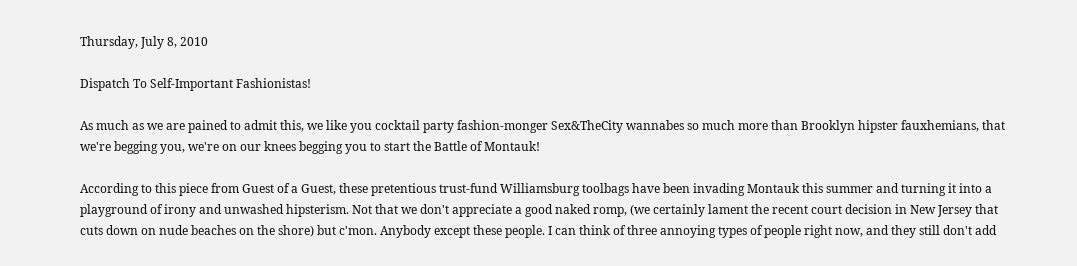Thursday, July 8, 2010

Dispatch To Self-Important Fashionistas!

As much as we are pained to admit this, we like you cocktail party fashion-monger Sex&TheCity wannabes so much more than Brooklyn hipster fauxhemians, that we're begging you, we're on our knees begging you to start the Battle of Montauk!

According to this piece from Guest of a Guest, these pretentious trust-fund Williamsburg toolbags have been invading Montauk this summer and turning it into a playground of irony and unwashed hipsterism. Not that we don't appreciate a good naked romp, (we certainly lament the recent court decision in New Jersey that cuts down on nude beaches on the shore) but c'mon. Anybody except these people. I can think of three annoying types of people right now, and they still don't add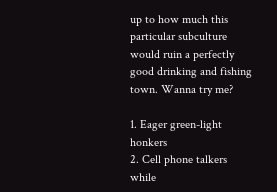up to how much this particular subculture would ruin a perfectly good drinking and fishing town. Wanna try me?

1. Eager green-light honkers
2. Cell phone talkers while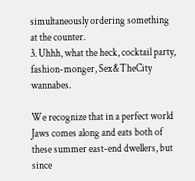simultaneously ordering something at the counter.
3. Uhhh, what the heck, cocktail party, fashion-monger, Sex&TheCity wannabes.

We recognize that in a perfect world Jaws comes along and eats both of these summer east-end dwellers, but since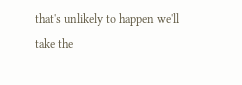that's unlikely to happen we'll take the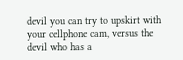devil you can try to upskirt with your cellphone cam, versus the devil who has a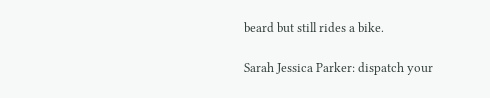beard but still rides a bike.

Sarah Jessica Parker: dispatch your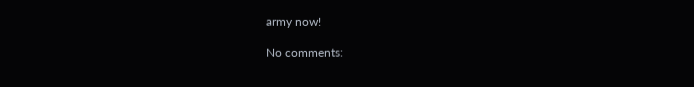army now!

No comments: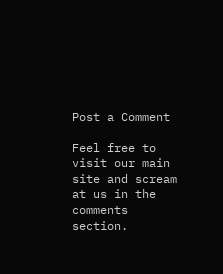Post a Comment

Feel free to visit our main site and scream at us in the comments section.